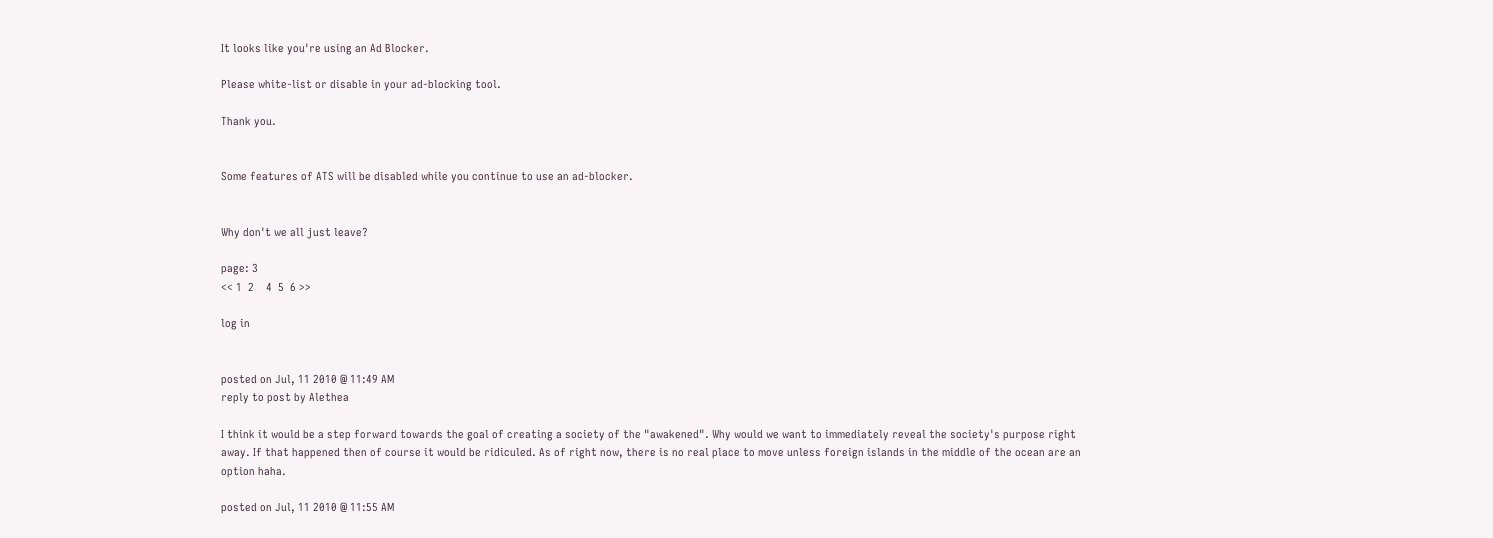It looks like you're using an Ad Blocker.

Please white-list or disable in your ad-blocking tool.

Thank you.


Some features of ATS will be disabled while you continue to use an ad-blocker.


Why don't we all just leave?

page: 3
<< 1  2    4  5  6 >>

log in


posted on Jul, 11 2010 @ 11:49 AM
reply to post by Alethea

I think it would be a step forward towards the goal of creating a society of the "awakened". Why would we want to immediately reveal the society's purpose right away. If that happened then of course it would be ridiculed. As of right now, there is no real place to move unless foreign islands in the middle of the ocean are an option haha.

posted on Jul, 11 2010 @ 11:55 AM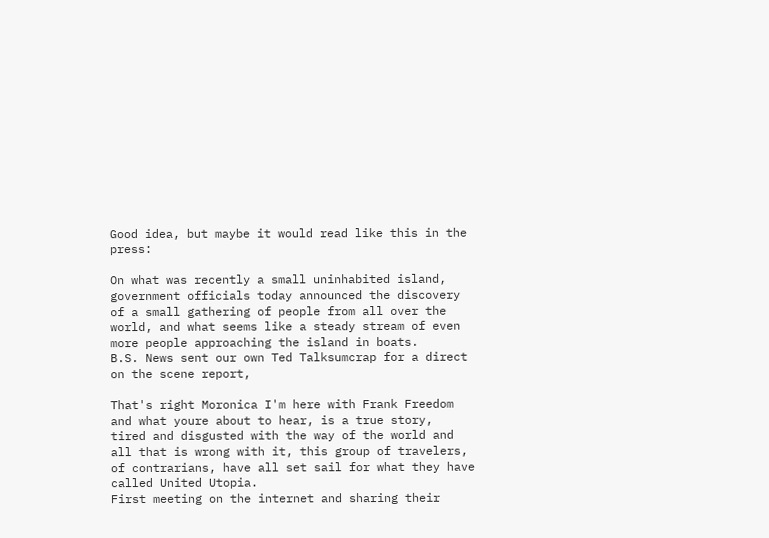Good idea, but maybe it would read like this in the press:

On what was recently a small uninhabited island, government officials today announced the discovery of a small gathering of people from all over the world, and what seems like a steady stream of even more people approaching the island in boats.
B.S. News sent our own Ted Talksumcrap for a direct on the scene report,

That's right Moronica I'm here with Frank Freedom and what youre about to hear, is a true story,
tired and disgusted with the way of the world and all that is wrong with it, this group of travelers, of contrarians, have all set sail for what they have called United Utopia.
First meeting on the internet and sharing their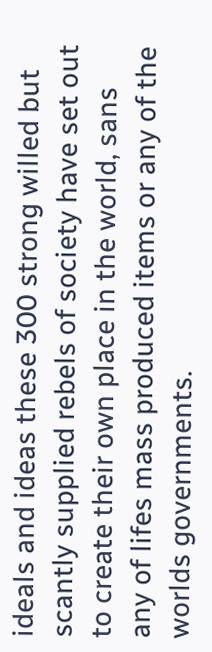ideals and ideas these 300 strong willed but scantly supplied rebels of society have set out to create their own place in the world, sans any of lifes mass produced items or any of the worlds governments.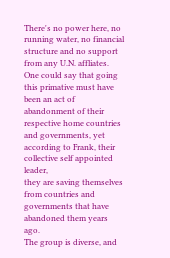There's no power here, no running water, no financial structure and no support from any U.N. affliates.
One could say that going this primative must have been an act of abandonment of their respective home countries and governments, yet according to Frank, their collective self appointed leader,
they are saving themselves from countries and governments that have abandoned them years ago.
The group is diverse, and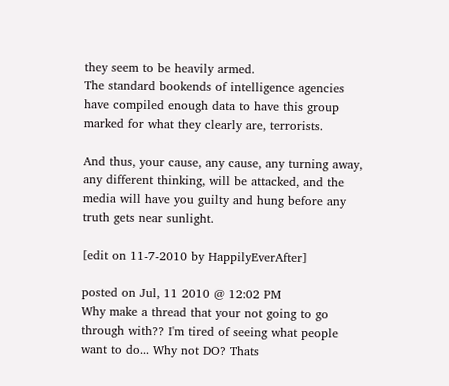they seem to be heavily armed.
The standard bookends of intelligence agencies have compiled enough data to have this group marked for what they clearly are, terrorists.

And thus, your cause, any cause, any turning away, any different thinking, will be attacked, and the media will have you guilty and hung before any truth gets near sunlight.

[edit on 11-7-2010 by HappilyEverAfter]

posted on Jul, 11 2010 @ 12:02 PM
Why make a thread that your not going to go through with?? I'm tired of seeing what people want to do... Why not DO? Thats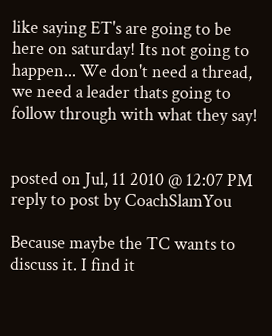like saying ET's are going to be here on saturday! Its not going to happen... We don't need a thread, we need a leader thats going to follow through with what they say!


posted on Jul, 11 2010 @ 12:07 PM
reply to post by CoachSlamYou

Because maybe the TC wants to discuss it. I find it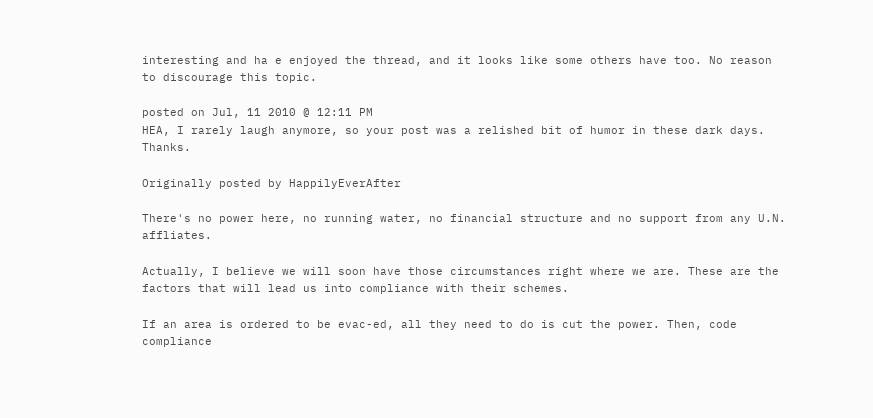interesting and ha e enjoyed the thread, and it looks like some others have too. No reason to discourage this topic.

posted on Jul, 11 2010 @ 12:11 PM
HEA, I rarely laugh anymore, so your post was a relished bit of humor in these dark days. Thanks.

Originally posted by HappilyEverAfter

There's no power here, no running water, no financial structure and no support from any U.N. affliates.

Actually, I believe we will soon have those circumstances right where we are. These are the factors that will lead us into compliance with their schemes.

If an area is ordered to be evac-ed, all they need to do is cut the power. Then, code compliance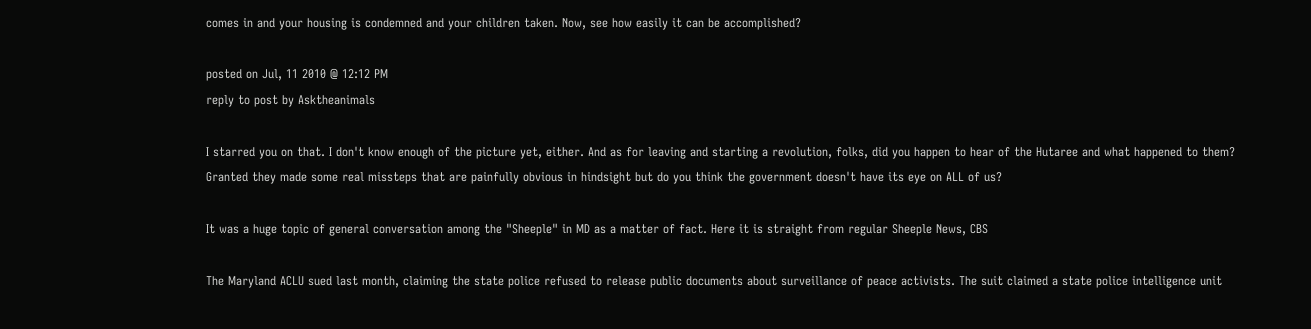comes in and your housing is condemned and your children taken. Now, see how easily it can be accomplished?

posted on Jul, 11 2010 @ 12:12 PM
reply to post by Asktheanimals

I starred you on that. I don't know enough of the picture yet, either. And as for leaving and starting a revolution, folks, did you happen to hear of the Hutaree and what happened to them? Granted they made some real missteps that are painfully obvious in hindsight but do you think the government doesn't have its eye on ALL of us?

It was a huge topic of general conversation among the "Sheeple" in MD as a matter of fact. Here it is straight from regular Sheeple News, CBS

The Maryland ACLU sued last month, claiming the state police refused to release public documents about surveillance of peace activists. The suit claimed a state police intelligence unit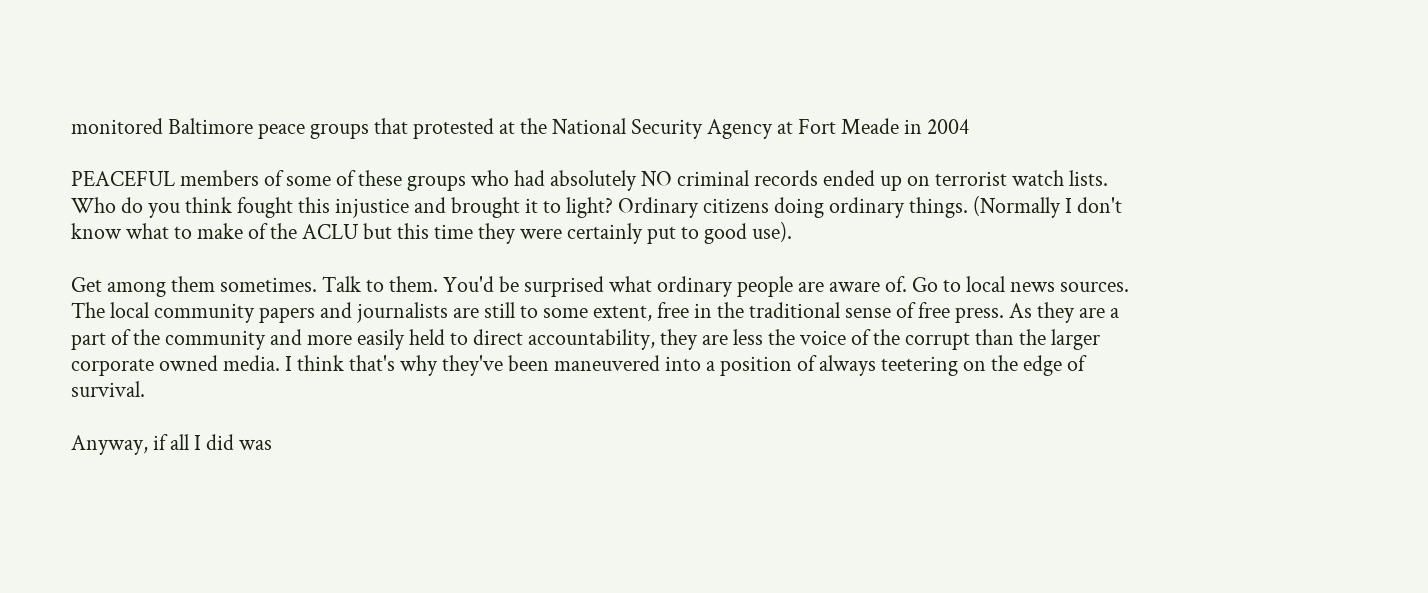monitored Baltimore peace groups that protested at the National Security Agency at Fort Meade in 2004

PEACEFUL members of some of these groups who had absolutely NO criminal records ended up on terrorist watch lists. Who do you think fought this injustice and brought it to light? Ordinary citizens doing ordinary things. (Normally I don't know what to make of the ACLU but this time they were certainly put to good use).

Get among them sometimes. Talk to them. You'd be surprised what ordinary people are aware of. Go to local news sources. The local community papers and journalists are still to some extent, free in the traditional sense of free press. As they are a part of the community and more easily held to direct accountability, they are less the voice of the corrupt than the larger corporate owned media. I think that's why they've been maneuvered into a position of always teetering on the edge of survival.

Anyway, if all I did was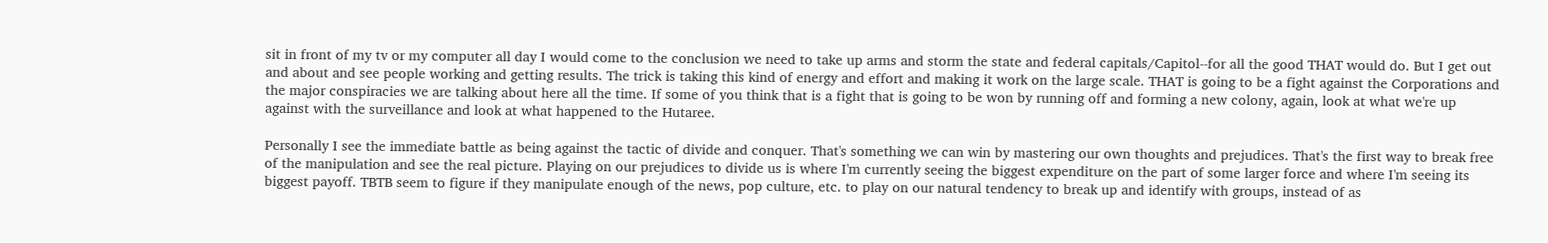sit in front of my tv or my computer all day I would come to the conclusion we need to take up arms and storm the state and federal capitals/Capitol--for all the good THAT would do. But I get out and about and see people working and getting results. The trick is taking this kind of energy and effort and making it work on the large scale. THAT is going to be a fight against the Corporations and the major conspiracies we are talking about here all the time. If some of you think that is a fight that is going to be won by running off and forming a new colony, again, look at what we're up against with the surveillance and look at what happened to the Hutaree.

Personally I see the immediate battle as being against the tactic of divide and conquer. That's something we can win by mastering our own thoughts and prejudices. That's the first way to break free of the manipulation and see the real picture. Playing on our prejudices to divide us is where I'm currently seeing the biggest expenditure on the part of some larger force and where I'm seeing its biggest payoff. TBTB seem to figure if they manipulate enough of the news, pop culture, etc. to play on our natural tendency to break up and identify with groups, instead of as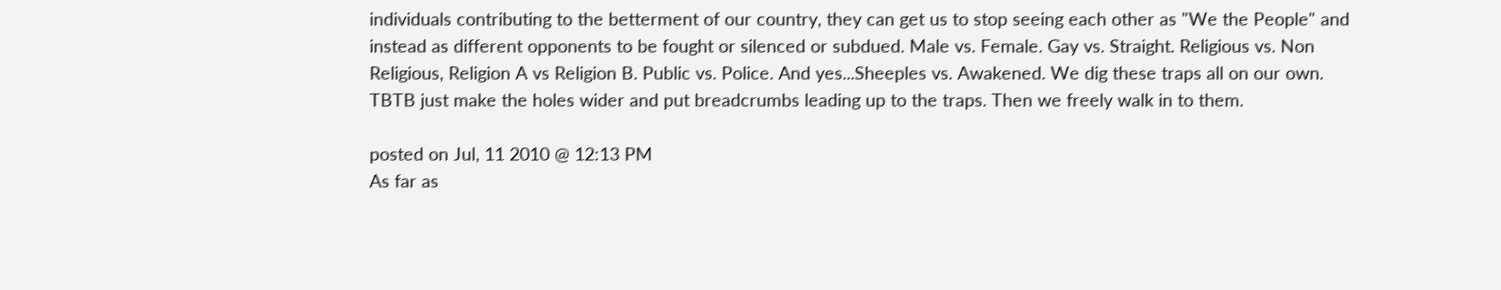individuals contributing to the betterment of our country, they can get us to stop seeing each other as "We the People" and instead as different opponents to be fought or silenced or subdued. Male vs. Female. Gay vs. Straight. Religious vs. Non Religious, Religion A vs Religion B. Public vs. Police. And yes...Sheeples vs. Awakened. We dig these traps all on our own. TBTB just make the holes wider and put breadcrumbs leading up to the traps. Then we freely walk in to them.

posted on Jul, 11 2010 @ 12:13 PM
As far as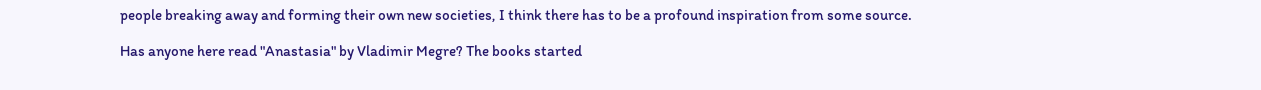people breaking away and forming their own new societies, I think there has to be a profound inspiration from some source.

Has anyone here read "Anastasia" by Vladimir Megre? The books started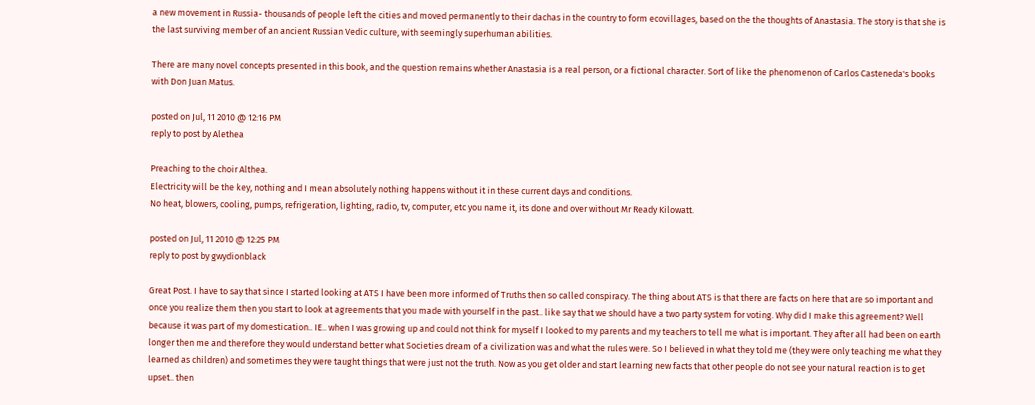a new movement in Russia- thousands of people left the cities and moved permanently to their dachas in the country to form ecovillages, based on the the thoughts of Anastasia. The story is that she is the last surviving member of an ancient Russian Vedic culture, with seemingly superhuman abilities.

There are many novel concepts presented in this book, and the question remains whether Anastasia is a real person, or a fictional character. Sort of like the phenomenon of Carlos Casteneda's books with Don Juan Matus.

posted on Jul, 11 2010 @ 12:16 PM
reply to post by Alethea

Preaching to the choir Althea.
Electricity will be the key, nothing and I mean absolutely nothing happens without it in these current days and conditions.
No heat, blowers, cooling, pumps, refrigeration, lighting, radio, tv, computer, etc you name it, its done and over without Mr Ready Kilowatt.

posted on Jul, 11 2010 @ 12:25 PM
reply to post by gwydionblack

Great Post. I have to say that since I started looking at ATS I have been more informed of Truths then so called conspiracy. The thing about ATS is that there are facts on here that are so important and once you realize them then you start to look at agreements that you made with yourself in the past.. like say that we should have a two party system for voting. Why did I make this agreement? Well because it was part of my domestication.. IE.. when I was growing up and could not think for myself I looked to my parents and my teachers to tell me what is important. They after all had been on earth longer then me and therefore they would understand better what Societies dream of a civilization was and what the rules were. So I believed in what they told me (they were only teaching me what they learned as children) and sometimes they were taught things that were just not the truth. Now as you get older and start learning new facts that other people do not see your natural reaction is to get upset.. then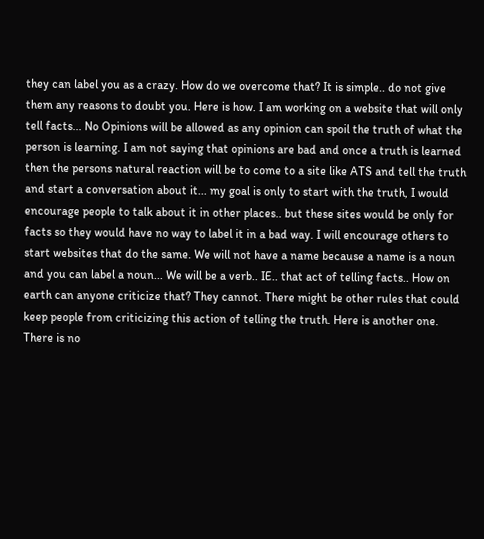they can label you as a crazy. How do we overcome that? It is simple.. do not give them any reasons to doubt you. Here is how. I am working on a website that will only tell facts... No Opinions will be allowed as any opinion can spoil the truth of what the person is learning. I am not saying that opinions are bad and once a truth is learned then the persons natural reaction will be to come to a site like ATS and tell the truth and start a conversation about it... my goal is only to start with the truth, I would encourage people to talk about it in other places.. but these sites would be only for facts so they would have no way to label it in a bad way. I will encourage others to start websites that do the same. We will not have a name because a name is a noun and you can label a noun... We will be a verb.. IE.. that act of telling facts.. How on earth can anyone criticize that? They cannot. There might be other rules that could keep people from criticizing this action of telling the truth. Here is another one. There is no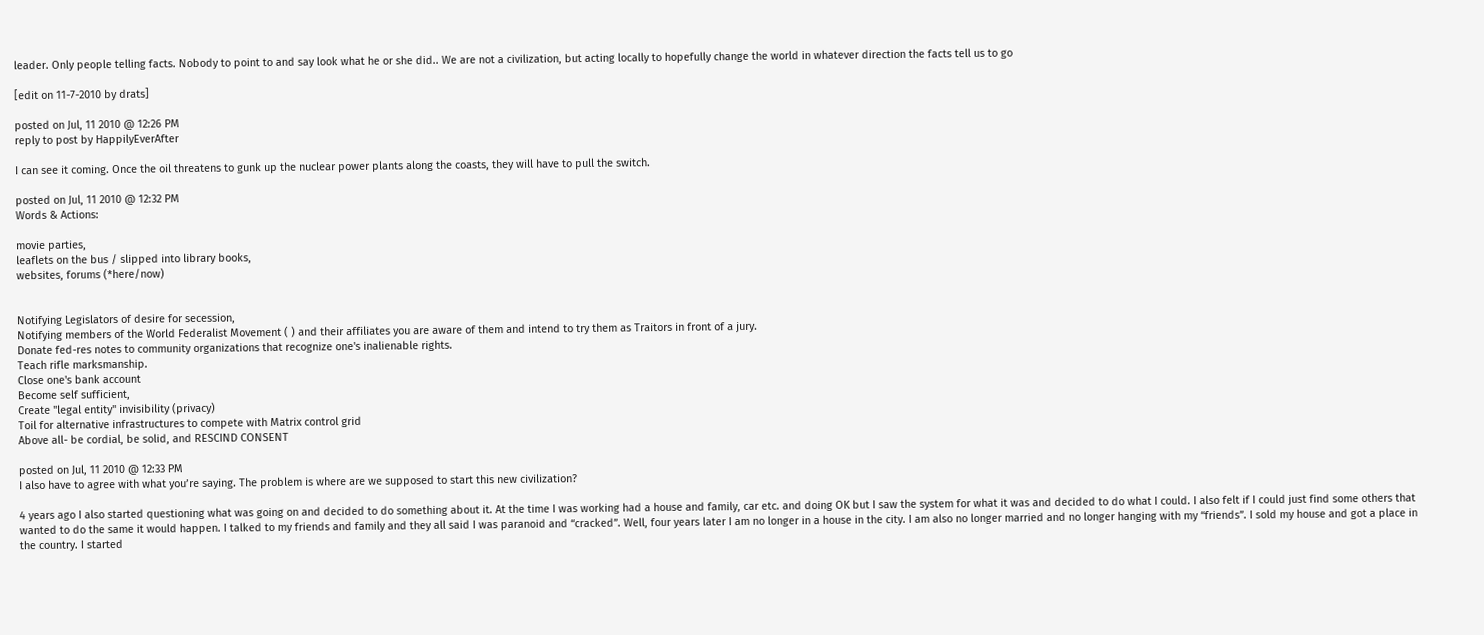leader. Only people telling facts. Nobody to point to and say look what he or she did.. We are not a civilization, but acting locally to hopefully change the world in whatever direction the facts tell us to go

[edit on 11-7-2010 by drats]

posted on Jul, 11 2010 @ 12:26 PM
reply to post by HappilyEverAfter

I can see it coming. Once the oil threatens to gunk up the nuclear power plants along the coasts, they will have to pull the switch.

posted on Jul, 11 2010 @ 12:32 PM
Words & Actions:

movie parties,
leaflets on the bus / slipped into library books,
websites, forums (*here/now)


Notifying Legislators of desire for secession,
Notifying members of the World Federalist Movement ( ) and their affiliates you are aware of them and intend to try them as Traitors in front of a jury.
Donate fed-res notes to community organizations that recognize one's inalienable rights.
Teach rifle marksmanship.
Close one's bank account
Become self sufficient,
Create "legal entity" invisibility (privacy)
Toil for alternative infrastructures to compete with Matrix control grid
Above all- be cordial, be solid, and RESCIND CONSENT

posted on Jul, 11 2010 @ 12:33 PM
I also have to agree with what you’re saying. The problem is where are we supposed to start this new civilization?

4 years ago I also started questioning what was going on and decided to do something about it. At the time I was working had a house and family, car etc. and doing OK but I saw the system for what it was and decided to do what I could. I also felt if I could just find some others that wanted to do the same it would happen. I talked to my friends and family and they all said I was paranoid and “cracked”. Well, four years later I am no longer in a house in the city. I am also no longer married and no longer hanging with my “friends”. I sold my house and got a place in the country. I started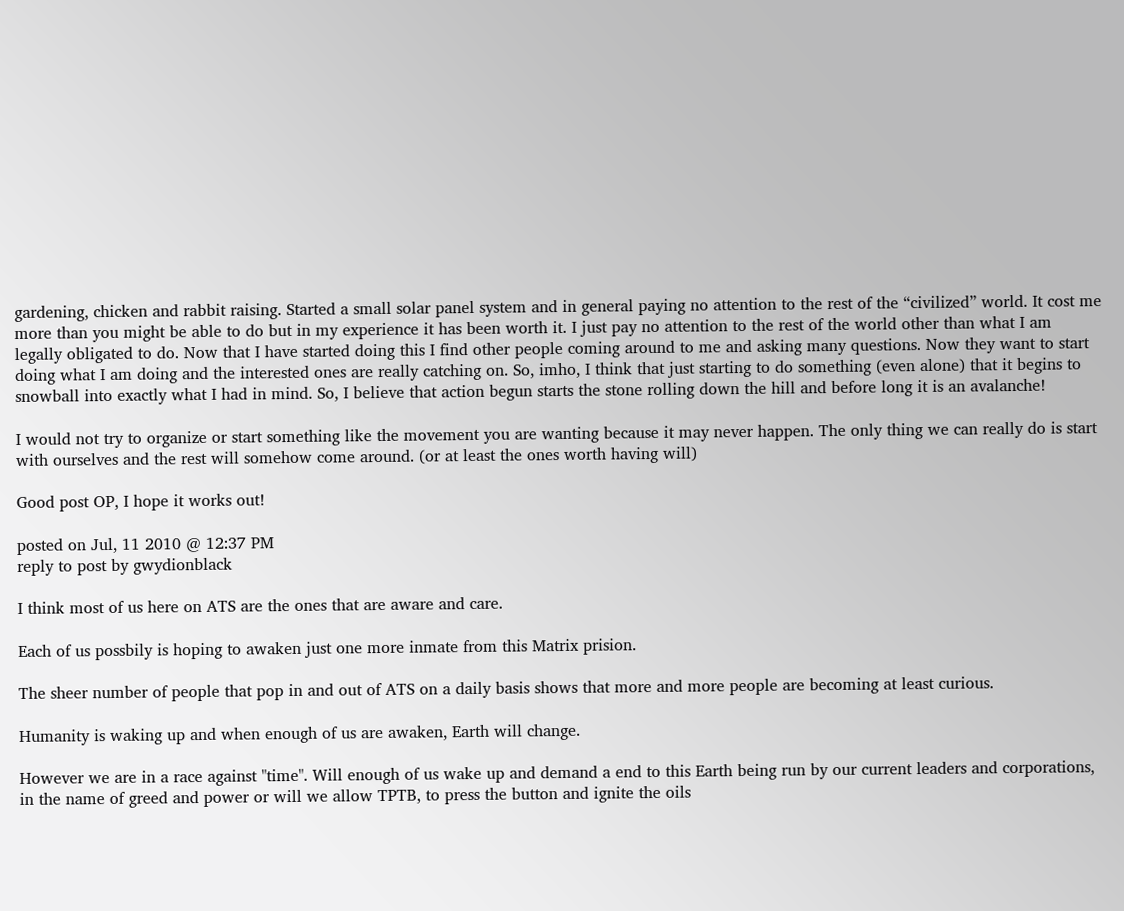gardening, chicken and rabbit raising. Started a small solar panel system and in general paying no attention to the rest of the “civilized” world. It cost me more than you might be able to do but in my experience it has been worth it. I just pay no attention to the rest of the world other than what I am legally obligated to do. Now that I have started doing this I find other people coming around to me and asking many questions. Now they want to start doing what I am doing and the interested ones are really catching on. So, imho, I think that just starting to do something (even alone) that it begins to snowball into exactly what I had in mind. So, I believe that action begun starts the stone rolling down the hill and before long it is an avalanche!

I would not try to organize or start something like the movement you are wanting because it may never happen. The only thing we can really do is start with ourselves and the rest will somehow come around. (or at least the ones worth having will)

Good post OP, I hope it works out!

posted on Jul, 11 2010 @ 12:37 PM
reply to post by gwydionblack

I think most of us here on ATS are the ones that are aware and care.

Each of us possbily is hoping to awaken just one more inmate from this Matrix prision.

The sheer number of people that pop in and out of ATS on a daily basis shows that more and more people are becoming at least curious.

Humanity is waking up and when enough of us are awaken, Earth will change.

However we are in a race against "time". Will enough of us wake up and demand a end to this Earth being run by our current leaders and corporations, in the name of greed and power or will we allow TPTB, to press the button and ignite the oils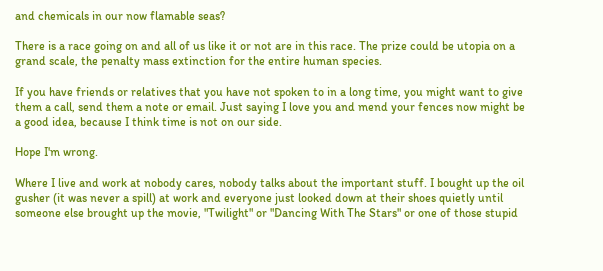and chemicals in our now flamable seas?

There is a race going on and all of us like it or not are in this race. The prize could be utopia on a grand scale, the penalty mass extinction for the entire human species.

If you have friends or relatives that you have not spoken to in a long time, you might want to give them a call, send them a note or email. Just saying I love you and mend your fences now might be a good idea, because I think time is not on our side.

Hope I'm wrong.

Where I live and work at nobody cares, nobody talks about the important stuff. I bought up the oil gusher (it was never a spill) at work and everyone just looked down at their shoes quietly until someone else brought up the movie, "Twilight" or "Dancing With The Stars" or one of those stupid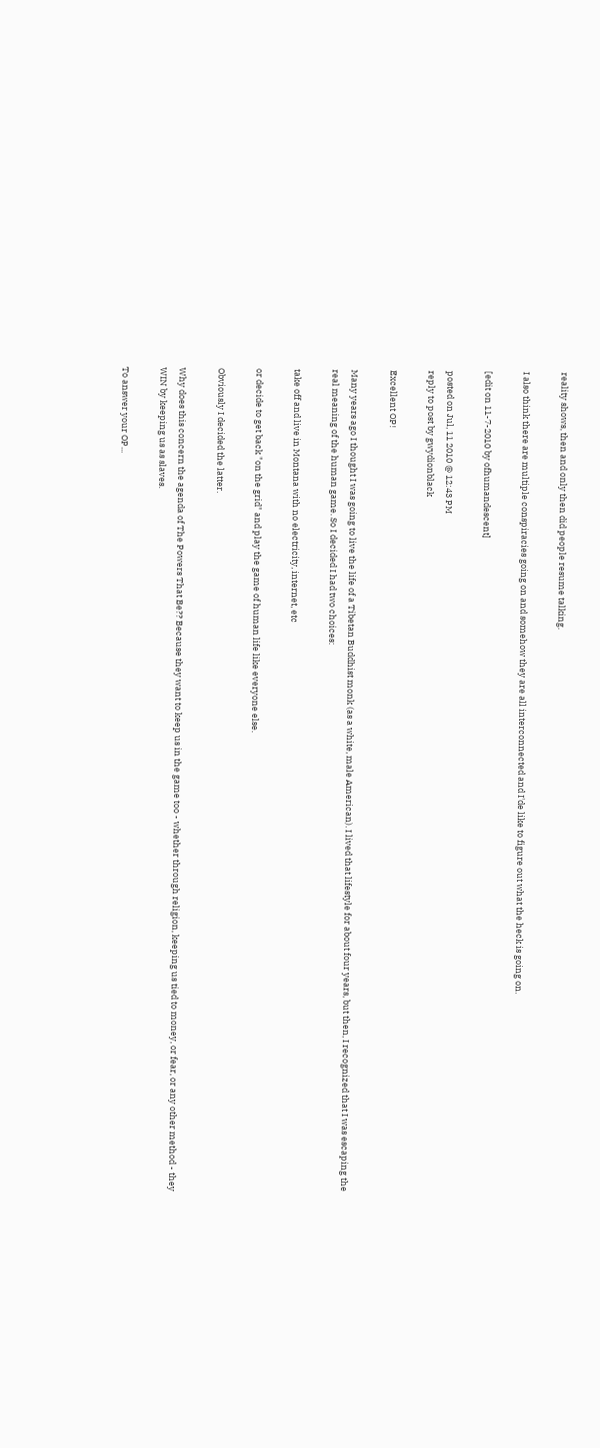reality shows, then and only then did people resume talking.

I also think there are multiple conspiracies going on and somehow they are all interconnected and I'de like to figure out what the heck is going on.

[edit on 11-7-2010 by ofhumandescent]

posted on Jul, 11 2010 @ 12:43 PM
reply to post by gwydionblack

Excellent OP!

Many years ago I thought I was going to live the life of a Tibetan Buddhist monk (as a white, male American). I lived that lifestyle for about four years, but then, I recognized that I was escaping the real meaning of the human game. So I decided I had two choices:

take off and live in Montana with no electricity, internet, etc

or decide to get back "on the grid" and play the game of human life like everyone else.

Obviously I decided the latter.

Why does this concern the agenda of The Powers That Be?? Because they want to keep us in the game too - whether through religion, keeping us tied to money, or fear, or any other method - they WIN by keeping us as slaves.

To answer your OP...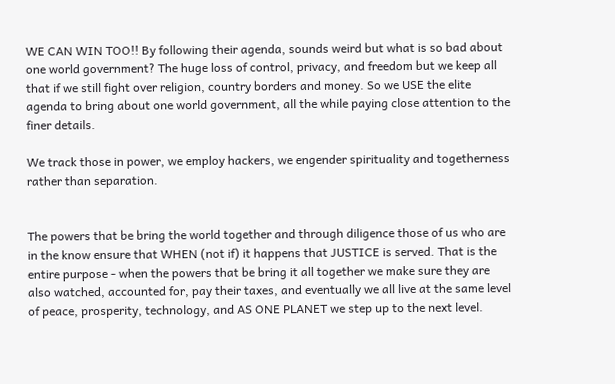WE CAN WIN TOO!! By following their agenda, sounds weird but what is so bad about one world government? The huge loss of control, privacy, and freedom but we keep all that if we still fight over religion, country borders and money. So we USE the elite agenda to bring about one world government, all the while paying close attention to the finer details.

We track those in power, we employ hackers, we engender spirituality and togetherness rather than separation.


The powers that be bring the world together and through diligence those of us who are in the know ensure that WHEN (not if) it happens that JUSTICE is served. That is the entire purpose - when the powers that be bring it all together we make sure they are also watched, accounted for, pay their taxes, and eventually we all live at the same level of peace, prosperity, technology, and AS ONE PLANET we step up to the next level.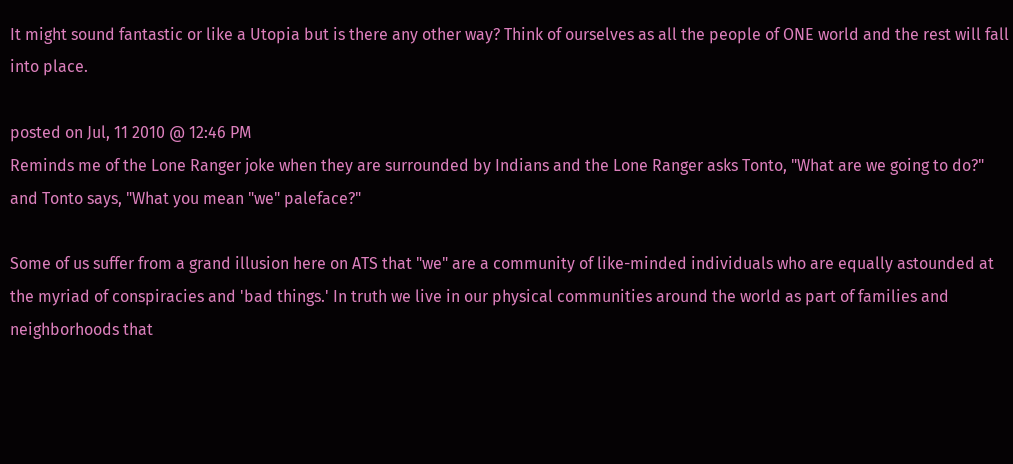It might sound fantastic or like a Utopia but is there any other way? Think of ourselves as all the people of ONE world and the rest will fall into place.

posted on Jul, 11 2010 @ 12:46 PM
Reminds me of the Lone Ranger joke when they are surrounded by Indians and the Lone Ranger asks Tonto, "What are we going to do?" and Tonto says, "What you mean "we" paleface?"

Some of us suffer from a grand illusion here on ATS that "we" are a community of like-minded individuals who are equally astounded at the myriad of conspiracies and 'bad things.' In truth we live in our physical communities around the world as part of families and neighborhoods that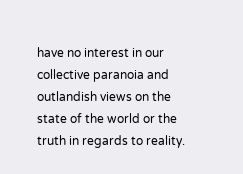have no interest in our collective paranoia and outlandish views on the state of the world or the truth in regards to reality.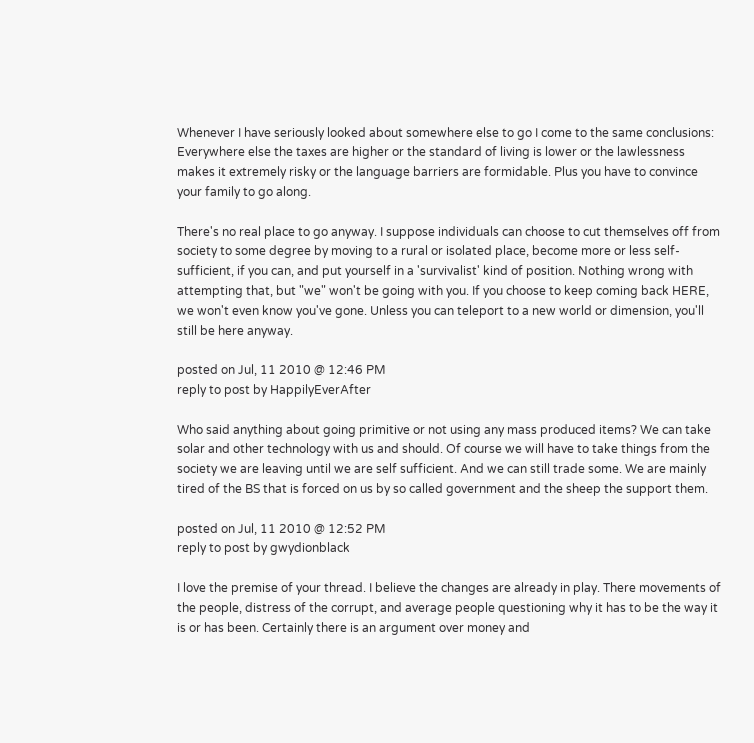Whenever I have seriously looked about somewhere else to go I come to the same conclusions: Everywhere else the taxes are higher or the standard of living is lower or the lawlessness makes it extremely risky or the language barriers are formidable. Plus you have to convince your family to go along.

There's no real place to go anyway. I suppose individuals can choose to cut themselves off from society to some degree by moving to a rural or isolated place, become more or less self-sufficient, if you can, and put yourself in a 'survivalist' kind of position. Nothing wrong with attempting that, but "we" won't be going with you. If you choose to keep coming back HERE, we won't even know you've gone. Unless you can teleport to a new world or dimension, you'll still be here anyway.

posted on Jul, 11 2010 @ 12:46 PM
reply to post by HappilyEverAfter

Who said anything about going primitive or not using any mass produced items? We can take solar and other technology with us and should. Of course we will have to take things from the society we are leaving until we are self sufficient. And we can still trade some. We are mainly tired of the BS that is forced on us by so called government and the sheep the support them.

posted on Jul, 11 2010 @ 12:52 PM
reply to post by gwydionblack

I love the premise of your thread. I believe the changes are already in play. There movements of the people, distress of the corrupt, and average people questioning why it has to be the way it is or has been. Certainly there is an argument over money and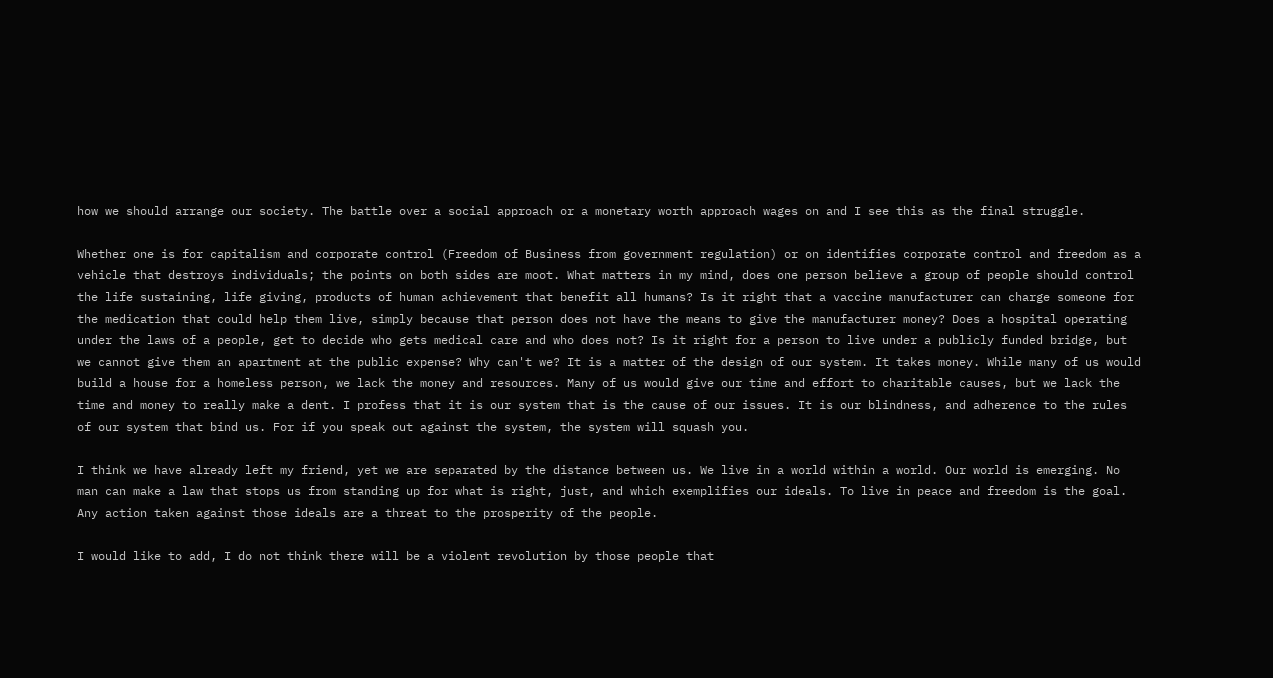how we should arrange our society. The battle over a social approach or a monetary worth approach wages on and I see this as the final struggle.

Whether one is for capitalism and corporate control (Freedom of Business from government regulation) or on identifies corporate control and freedom as a vehicle that destroys individuals; the points on both sides are moot. What matters in my mind, does one person believe a group of people should control the life sustaining, life giving, products of human achievement that benefit all humans? Is it right that a vaccine manufacturer can charge someone for the medication that could help them live, simply because that person does not have the means to give the manufacturer money? Does a hospital operating under the laws of a people, get to decide who gets medical care and who does not? Is it right for a person to live under a publicly funded bridge, but we cannot give them an apartment at the public expense? Why can't we? It is a matter of the design of our system. It takes money. While many of us would build a house for a homeless person, we lack the money and resources. Many of us would give our time and effort to charitable causes, but we lack the time and money to really make a dent. I profess that it is our system that is the cause of our issues. It is our blindness, and adherence to the rules of our system that bind us. For if you speak out against the system, the system will squash you.

I think we have already left my friend, yet we are separated by the distance between us. We live in a world within a world. Our world is emerging. No man can make a law that stops us from standing up for what is right, just, and which exemplifies our ideals. To live in peace and freedom is the goal. Any action taken against those ideals are a threat to the prosperity of the people.

I would like to add, I do not think there will be a violent revolution by those people that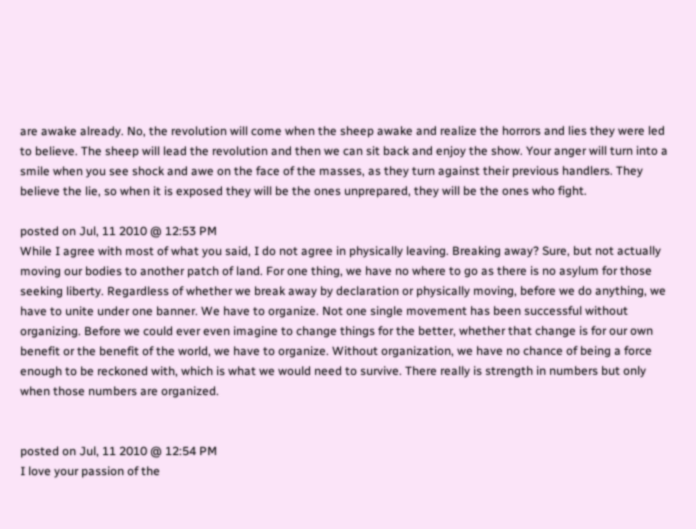are awake already. No, the revolution will come when the sheep awake and realize the horrors and lies they were led to believe. The sheep will lead the revolution and then we can sit back and enjoy the show. Your anger will turn into a smile when you see shock and awe on the face of the masses, as they turn against their previous handlers. They believe the lie, so when it is exposed they will be the ones unprepared, they will be the ones who fight.

posted on Jul, 11 2010 @ 12:53 PM
While I agree with most of what you said, I do not agree in physically leaving. Breaking away? Sure, but not actually moving our bodies to another patch of land. For one thing, we have no where to go as there is no asylum for those seeking liberty. Regardless of whether we break away by declaration or physically moving, before we do anything, we have to unite under one banner. We have to organize. Not one single movement has been successful without organizing. Before we could ever even imagine to change things for the better, whether that change is for our own benefit or the benefit of the world, we have to organize. Without organization, we have no chance of being a force enough to be reckoned with, which is what we would need to survive. There really is strength in numbers but only when those numbers are organized.


posted on Jul, 11 2010 @ 12:54 PM
I love your passion of the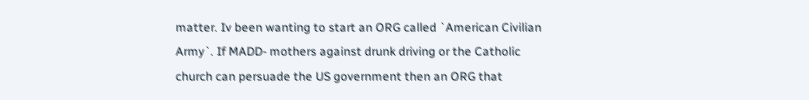matter. Iv been wanting to start an ORG called `American Civilian Army`. If MADD- mothers against drunk driving or the Catholic church can persuade the US government then an ORG that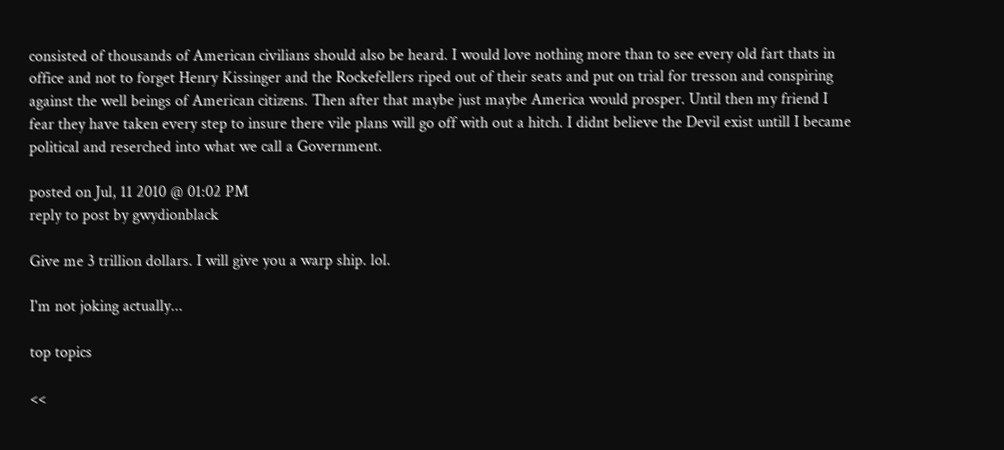consisted of thousands of American civilians should also be heard. I would love nothing more than to see every old fart thats in office and not to forget Henry Kissinger and the Rockefellers riped out of their seats and put on trial for tresson and conspiring against the well beings of American citizens. Then after that maybe just maybe America would prosper. Until then my friend I fear they have taken every step to insure there vile plans will go off with out a hitch. I didnt believe the Devil exist untill I became political and reserched into what we call a Government.

posted on Jul, 11 2010 @ 01:02 PM
reply to post by gwydionblack

Give me 3 trillion dollars. I will give you a warp ship. lol.

I'm not joking actually...

top topics

<<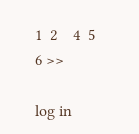1  2    4  5  6 >>

log in